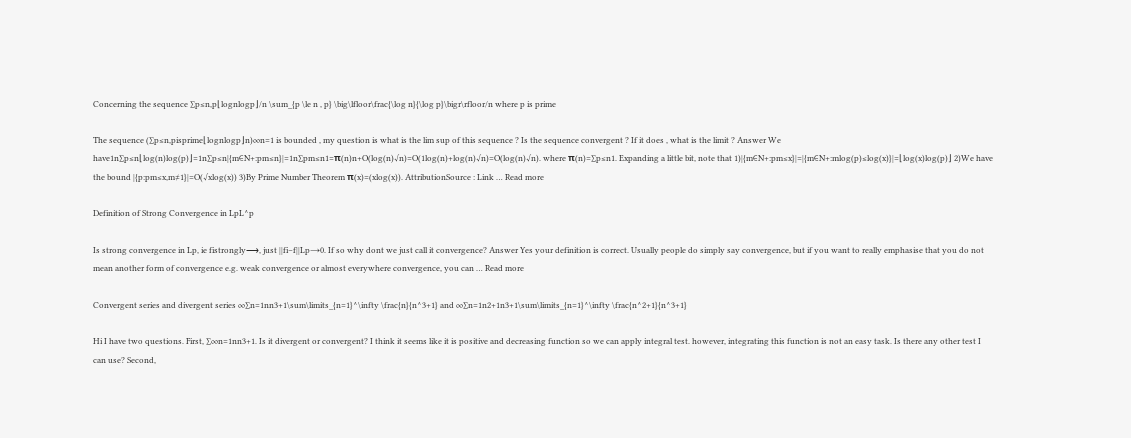Concerning the sequence ∑p≤n,p⌊lognlogp⌋/n \sum_{p \le n , p} \big\lfloor\frac{\log n}{\log p}\bigr\rfloor/n where p is prime

The sequence (∑p≤n,pisprime⌊lognlogp⌋n)∞n=1 is bounded , my question is what is the lim sup of this sequence ? Is the sequence convergent ? If it does , what is the limit ? Answer We have1n∑p≤n⌊log(n)log(p)⌋=1n∑p≤n|{m∈N+:pm≤n}|=1n∑pm≤n1=π(n)n+O(log(n)√n)=O(1log(n)+log(n)√n)=O(log(n)√n). where π(n)=∑p≤n1. Expanding a little bit, note that 1)|{m∈N+:pm≤x}|=|{m∈N+:mlog(p)≤log(x)}|=⌊log(x)log(p)⌋ 2)We have the bound |{p:pm≤x,m≠1}|=O(√xlog(x)) 3)By Prime Number Theorem π(x)=(xlog(x)). AttributionSource : Link … Read more

Definition of Strong Convergence in LpL^p

Is strong convergence in Lp, ie fistrongly⟶, just ||fi−f||Lp→0. If so why dont we just call it convergence? Answer Yes your definition is correct. Usually people do simply say convergence, but if you want to really emphasise that you do not mean another form of convergence e.g. weak convergence or almost everywhere convergence, you can … Read more

Convergent series and divergent series ∞∑n=1nn3+1\sum\limits_{n=1}^\infty \frac{n}{n^3+1} and ∞∑n=1n2+1n3+1\sum\limits_{n=1}^\infty \frac{n^2+1}{n^3+1}

Hi I have two questions. First, ∑∞n=1nn3+1. Is it divergent or convergent? I think it seems like it is positive and decreasing function so we can apply integral test. however, integrating this function is not an easy task. Is there any other test I can use? Second,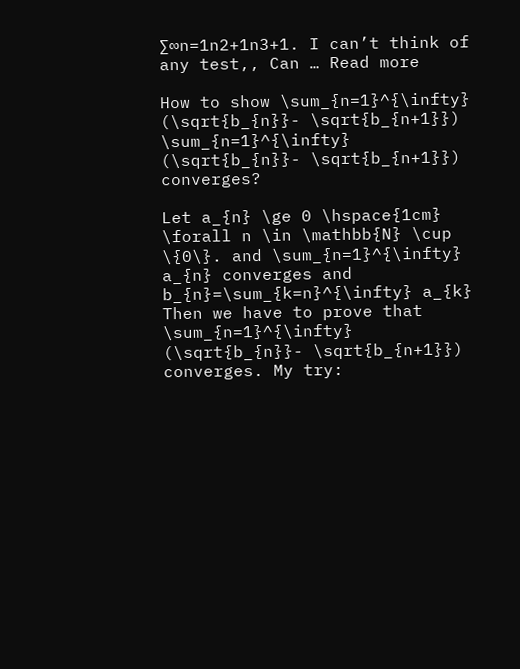∑∞n=1n2+1n3+1. I can’t think of any test,, Can … Read more

How to show \sum_{n=1}^{\infty} (\sqrt{b_{n}}- \sqrt{b_{n+1}}) \sum_{n=1}^{\infty} (\sqrt{b_{n}}- \sqrt{b_{n+1}}) converges?

Let a_{n} \ge 0 \hspace{1cm} \forall n \in \mathbb{N} \cup \{0\}. and \sum_{n=1}^{\infty} a_{n} converges and b_{n}=\sum_{k=n}^{\infty} a_{k} Then we have to prove that \sum_{n=1}^{\infty} (\sqrt{b_{n}}- \sqrt{b_{n+1}}) converges. My try: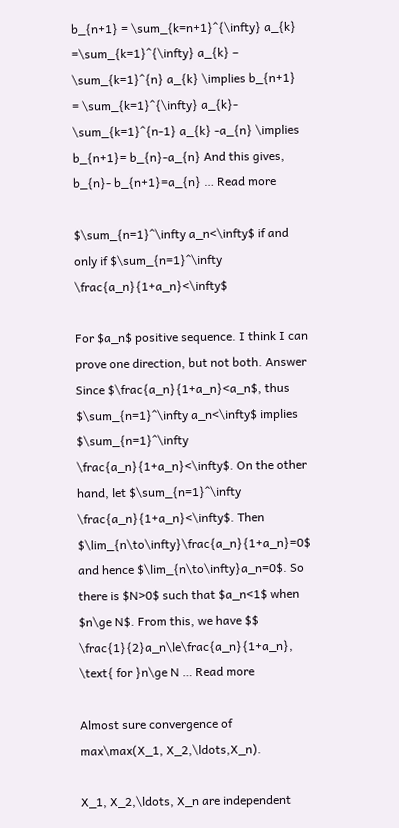b_{n+1} = \sum_{k=n+1}^{\infty} a_{k} =\sum_{k=1}^{\infty} a_{k} – \sum_{k=1}^{n} a_{k} \implies b_{n+1} = \sum_{k=1}^{\infty} a_{k}- \sum_{k=1}^{n-1} a_{k} -a_{n} \implies b_{n+1}= b_{n}-a_{n} And this gives, b_{n}- b_{n+1}=a_{n} … Read more

$\sum_{n=1}^\infty a_n<\infty$ if and only if $\sum_{n=1}^\infty \frac{a_n}{1+a_n}<\infty$

For $a_n$ positive sequence. I think I can prove one direction, but not both. Answer Since $\frac{a_n}{1+a_n}<a_n$, thus $\sum_{n=1}^\infty a_n<\infty$ implies $\sum_{n=1}^\infty \frac{a_n}{1+a_n}<\infty$. On the other hand, let $\sum_{n=1}^\infty \frac{a_n}{1+a_n}<\infty$. Then $\lim_{n\to\infty}\frac{a_n}{1+a_n}=0$ and hence $\lim_{n\to\infty}a_n=0$. So there is $N>0$ such that $a_n<1$ when $n\ge N$. From this, we have $$ \frac{1}{2}a_n\le\frac{a_n}{1+a_n}, \text{ for }n\ge N … Read more

Almost sure convergence of max\max(X_1, X_2,\ldots,X_n).

X_1, X_2,\ldots, X_n are independent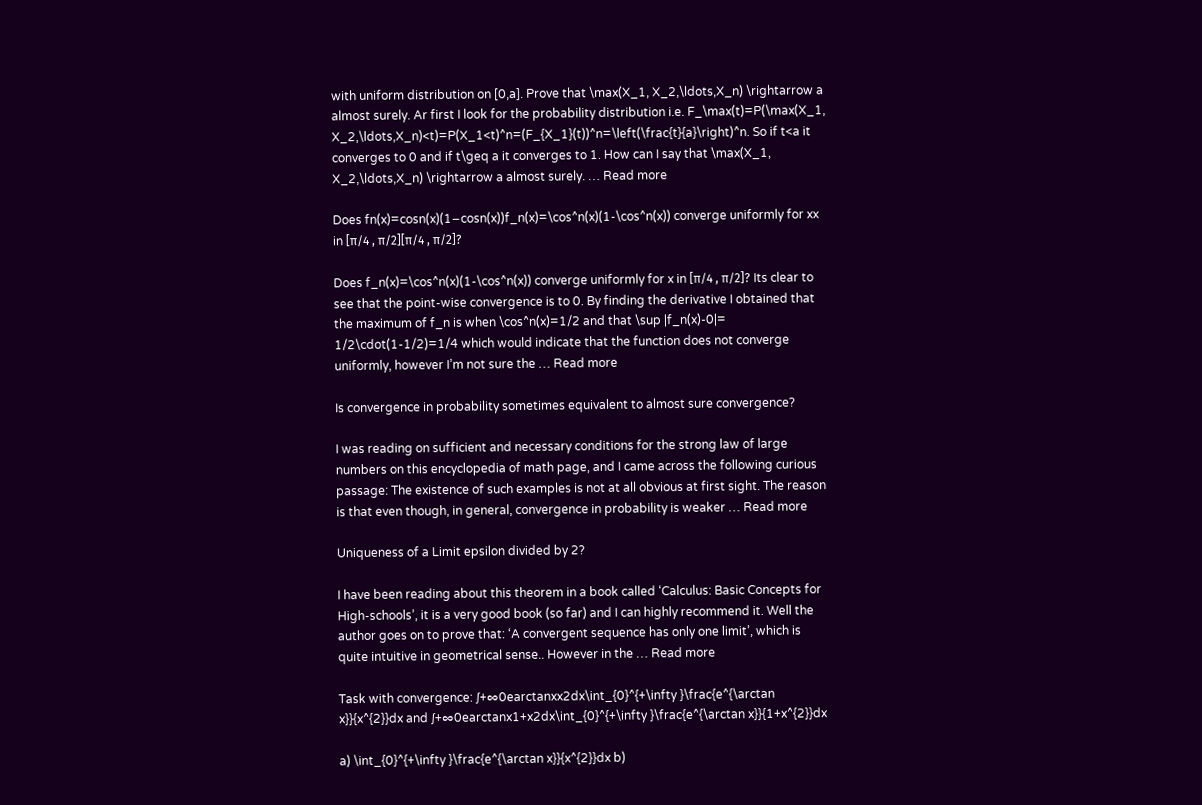with uniform distribution on [0,a]. Prove that \max(X_1, X_2,\ldots,X_n) \rightarrow a almost surely. Ar first I look for the probability distribution i.e. F_\max(t)=P(\max(X_1, X_2,\ldots,X_n)<t)=P(X_1<t)^n=(F_{X_1}(t))^n=\left(\frac{t}{a}\right)^n. So if t<a it converges to 0 and if t\geq a it converges to 1. How can I say that \max(X_1, X_2,\ldots,X_n) \rightarrow a almost surely. … Read more

Does fn(x)=cosn(x)(1−cosn(x))f_n(x)=\cos^n(x)(1-\cos^n(x)) converge uniformly for xx in [π/4 , π/2][π/4 , π/2]?

Does f_n(x)=\cos^n(x)(1-\cos^n(x)) converge uniformly for x in [π/4 , π/2]? Its clear to see that the point-wise convergence is to 0. By finding the derivative I obtained that the maximum of f_n is when \cos^n(x)=1/2 and that \sup |f_n(x)-0|= 1/2\cdot(1-1/2)=1/4 which would indicate that the function does not converge uniformly, however I’m not sure the … Read more

Is convergence in probability sometimes equivalent to almost sure convergence?

I was reading on sufficient and necessary conditions for the strong law of large numbers on this encyclopedia of math page, and I came across the following curious passage: The existence of such examples is not at all obvious at first sight. The reason is that even though, in general, convergence in probability is weaker … Read more

Uniqueness of a Limit epsilon divided by 2?

I have been reading about this theorem in a book called ‘Calculus: Basic Concepts for High-schools’, it is a very good book (so far) and I can highly recommend it. Well the author goes on to prove that: ‘A convergent sequence has only one limit’, which is quite intuitive in geometrical sense.. However in the … Read more

Task with convergence: ∫+∞0earctanxx2dx\int_{0}^{+\infty }\frac{e^{\arctan x}}{x^{2}}dx and ∫+∞0earctanx1+x2dx\int_{0}^{+\infty }\frac{e^{\arctan x}}{1+x^{2}}dx

a) \int_{0}^{+\infty }\frac{e^{\arctan x}}{x^{2}}dx b)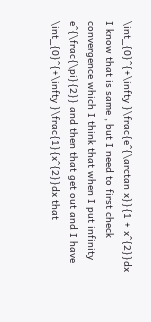\int_{0}^{+\infty }\frac{e^{\arctan x}}{1 + x^{2}}dx I know that is same , but I need to first check convergence which I think that when I put infinity e^{\frac{\pi}{2}} and then that get out and I have \int_{0}^{+\infty }\frac{1}{x^{2}}dx that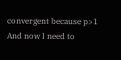convergent because p>1 And now I need to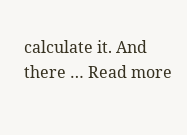calculate it. And there … Read more